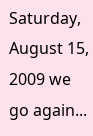Saturday, August 15, 2009 we go again...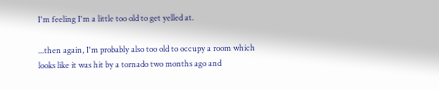I'm feeling I'm a little too old to get yelled at.

...then again, I'm probably also too old to occupy a room which looks like it was hit by a tornado two months ago and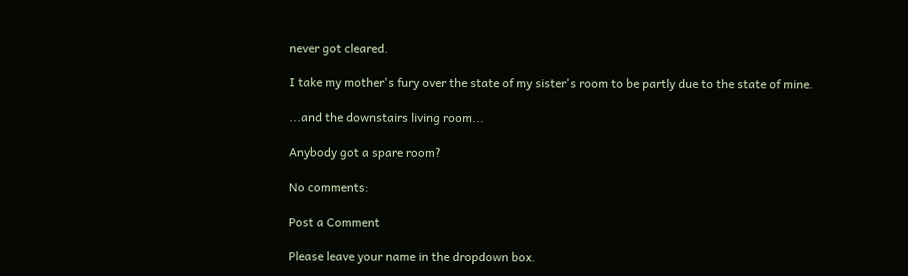never got cleared.

I take my mother's fury over the state of my sister's room to be partly due to the state of mine.

...and the downstairs living room...

Anybody got a spare room?

No comments:

Post a Comment

Please leave your name in the dropdown box.